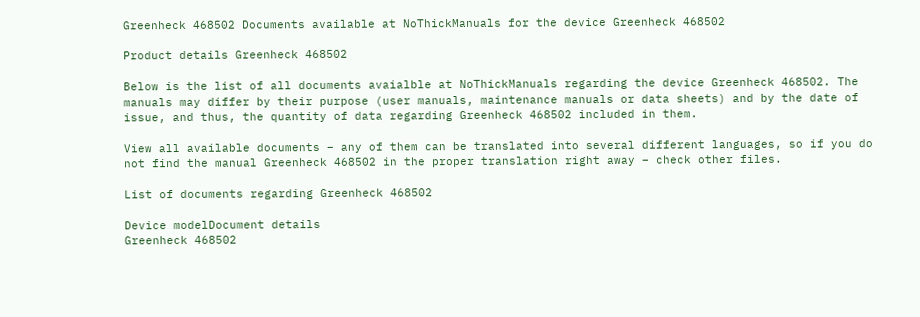Greenheck 468502 Documents available at NoThickManuals for the device Greenheck 468502

Product details Greenheck 468502

Below is the list of all documents avaialble at NoThickManuals regarding the device Greenheck 468502. The manuals may differ by their purpose (user manuals, maintenance manuals or data sheets) and by the date of issue, and thus, the quantity of data regarding Greenheck 468502 included in them.

View all available documents – any of them can be translated into several different languages, so if you do not find the manual Greenheck 468502 in the proper translation right away – check other files.

List of documents regarding Greenheck 468502

Device modelDocument details
Greenheck 468502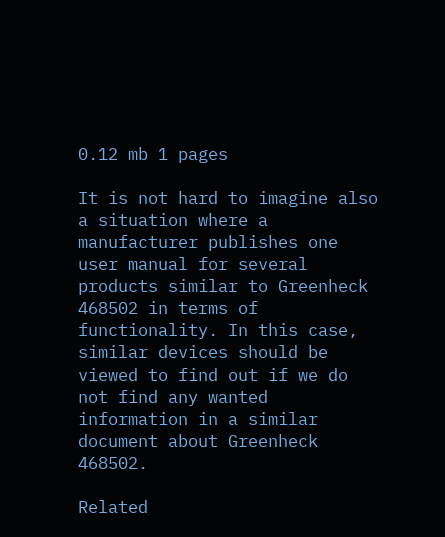0.12 mb 1 pages

It is not hard to imagine also a situation where a manufacturer publishes one user manual for several products similar to Greenheck 468502 in terms of functionality. In this case, similar devices should be viewed to find out if we do not find any wanted information in a similar document about Greenheck 468502.

Related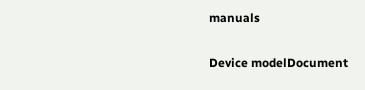manuals

Device modelDocument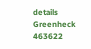details
Greenheck 463622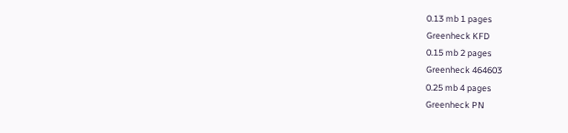0.13 mb 1 pages
Greenheck KFD
0.15 mb 2 pages
Greenheck 464603
0.25 mb 4 pages
Greenheck PN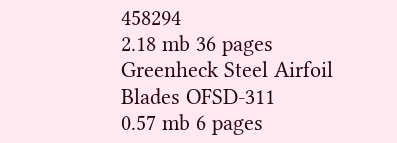458294
2.18 mb 36 pages
Greenheck Steel Airfoil Blades OFSD-311
0.57 mb 6 pages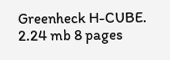Greenheck H-CUBE.
2.24 mb 8 pages